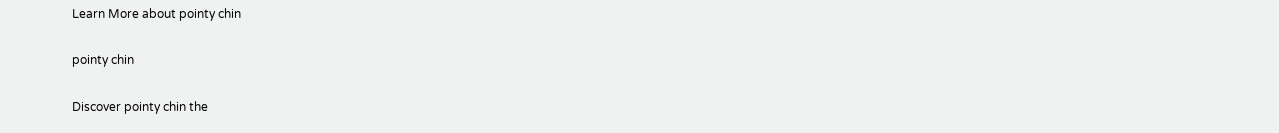Learn More about pointy chin

pointy chin

Discover pointy chin the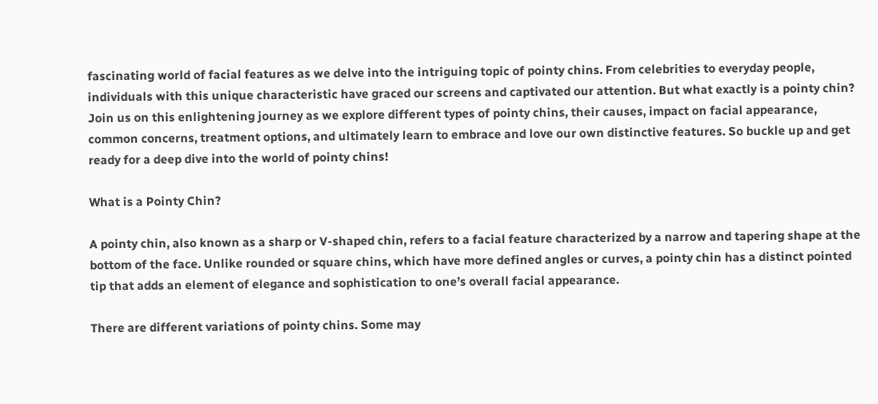fascinating world of facial features as we delve into the intriguing topic of pointy chins. From celebrities to everyday people, individuals with this unique characteristic have graced our screens and captivated our attention. But what exactly is a pointy chin? Join us on this enlightening journey as we explore different types of pointy chins, their causes, impact on facial appearance, common concerns, treatment options, and ultimately learn to embrace and love our own distinctive features. So buckle up and get ready for a deep dive into the world of pointy chins!

What is a Pointy Chin?

A pointy chin, also known as a sharp or V-shaped chin, refers to a facial feature characterized by a narrow and tapering shape at the bottom of the face. Unlike rounded or square chins, which have more defined angles or curves, a pointy chin has a distinct pointed tip that adds an element of elegance and sophistication to one’s overall facial appearance.

There are different variations of pointy chins. Some may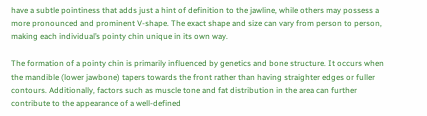have a subtle pointiness that adds just a hint of definition to the jawline, while others may possess a more pronounced and prominent V-shape. The exact shape and size can vary from person to person, making each individual’s pointy chin unique in its own way.

The formation of a pointy chin is primarily influenced by genetics and bone structure. It occurs when the mandible (lower jawbone) tapers towards the front rather than having straighter edges or fuller contours. Additionally, factors such as muscle tone and fat distribution in the area can further contribute to the appearance of a well-defined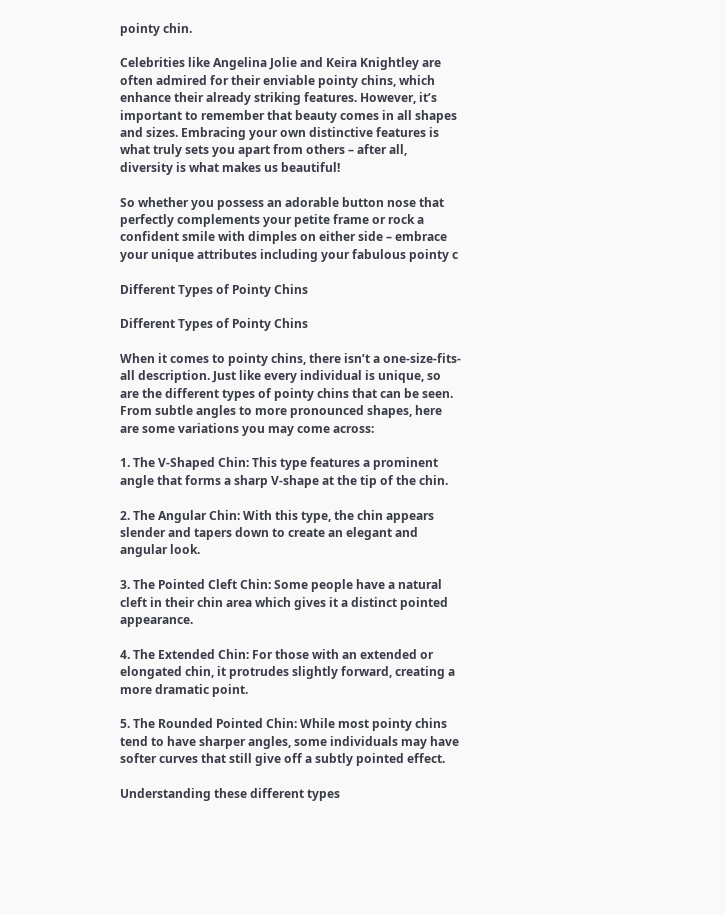pointy chin.

Celebrities like Angelina Jolie and Keira Knightley are often admired for their enviable pointy chins, which enhance their already striking features. However, it’s important to remember that beauty comes in all shapes and sizes. Embracing your own distinctive features is what truly sets you apart from others – after all, diversity is what makes us beautiful!

So whether you possess an adorable button nose that perfectly complements your petite frame or rock a confident smile with dimples on either side – embrace your unique attributes including your fabulous pointy c

Different Types of Pointy Chins

Different Types of Pointy Chins

When it comes to pointy chins, there isn’t a one-size-fits-all description. Just like every individual is unique, so are the different types of pointy chins that can be seen. From subtle angles to more pronounced shapes, here are some variations you may come across:

1. The V-Shaped Chin: This type features a prominent angle that forms a sharp V-shape at the tip of the chin.

2. The Angular Chin: With this type, the chin appears slender and tapers down to create an elegant and angular look.

3. The Pointed Cleft Chin: Some people have a natural cleft in their chin area which gives it a distinct pointed appearance.

4. The Extended Chin: For those with an extended or elongated chin, it protrudes slightly forward, creating a more dramatic point.

5. The Rounded Pointed Chin: While most pointy chins tend to have sharper angles, some individuals may have softer curves that still give off a subtly pointed effect.

Understanding these different types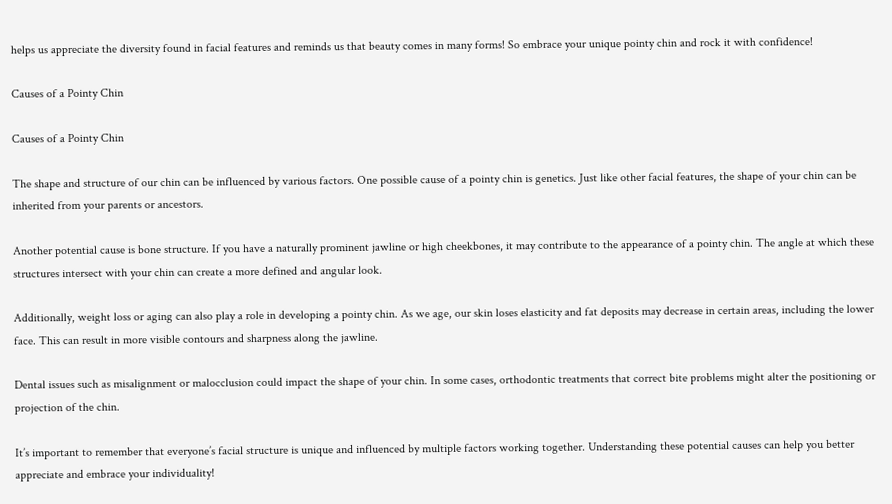helps us appreciate the diversity found in facial features and reminds us that beauty comes in many forms! So embrace your unique pointy chin and rock it with confidence!

Causes of a Pointy Chin

Causes of a Pointy Chin

The shape and structure of our chin can be influenced by various factors. One possible cause of a pointy chin is genetics. Just like other facial features, the shape of your chin can be inherited from your parents or ancestors.

Another potential cause is bone structure. If you have a naturally prominent jawline or high cheekbones, it may contribute to the appearance of a pointy chin. The angle at which these structures intersect with your chin can create a more defined and angular look.

Additionally, weight loss or aging can also play a role in developing a pointy chin. As we age, our skin loses elasticity and fat deposits may decrease in certain areas, including the lower face. This can result in more visible contours and sharpness along the jawline.

Dental issues such as misalignment or malocclusion could impact the shape of your chin. In some cases, orthodontic treatments that correct bite problems might alter the positioning or projection of the chin.

It’s important to remember that everyone’s facial structure is unique and influenced by multiple factors working together. Understanding these potential causes can help you better appreciate and embrace your individuality!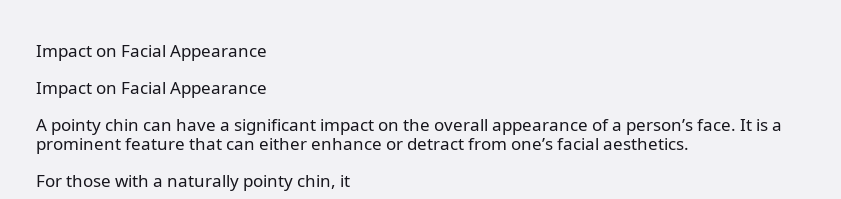Impact on Facial Appearance

Impact on Facial Appearance

A pointy chin can have a significant impact on the overall appearance of a person’s face. It is a prominent feature that can either enhance or detract from one’s facial aesthetics.

For those with a naturally pointy chin, it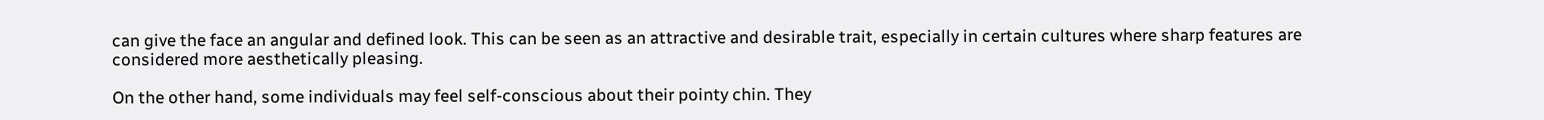can give the face an angular and defined look. This can be seen as an attractive and desirable trait, especially in certain cultures where sharp features are considered more aesthetically pleasing.

On the other hand, some individuals may feel self-conscious about their pointy chin. They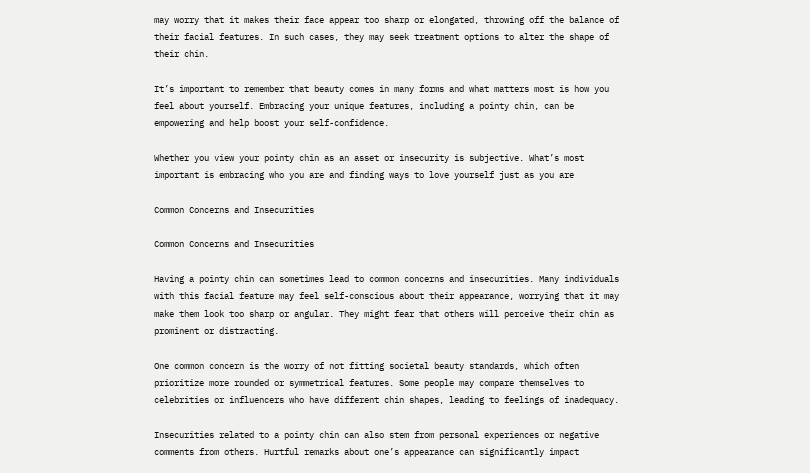may worry that it makes their face appear too sharp or elongated, throwing off the balance of their facial features. In such cases, they may seek treatment options to alter the shape of their chin.

It’s important to remember that beauty comes in many forms and what matters most is how you feel about yourself. Embracing your unique features, including a pointy chin, can be empowering and help boost your self-confidence.

Whether you view your pointy chin as an asset or insecurity is subjective. What’s most important is embracing who you are and finding ways to love yourself just as you are

Common Concerns and Insecurities

Common Concerns and Insecurities

Having a pointy chin can sometimes lead to common concerns and insecurities. Many individuals with this facial feature may feel self-conscious about their appearance, worrying that it may make them look too sharp or angular. They might fear that others will perceive their chin as prominent or distracting.

One common concern is the worry of not fitting societal beauty standards, which often prioritize more rounded or symmetrical features. Some people may compare themselves to celebrities or influencers who have different chin shapes, leading to feelings of inadequacy.

Insecurities related to a pointy chin can also stem from personal experiences or negative comments from others. Hurtful remarks about one’s appearance can significantly impact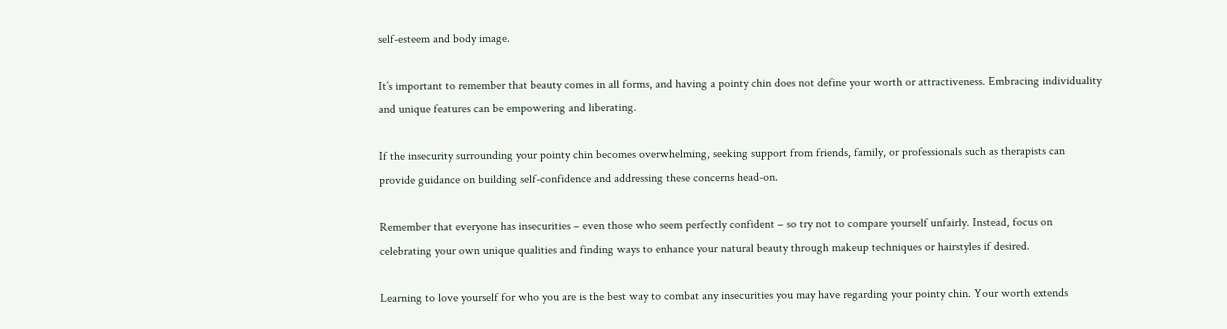self-esteem and body image.

It’s important to remember that beauty comes in all forms, and having a pointy chin does not define your worth or attractiveness. Embracing individuality and unique features can be empowering and liberating.

If the insecurity surrounding your pointy chin becomes overwhelming, seeking support from friends, family, or professionals such as therapists can provide guidance on building self-confidence and addressing these concerns head-on.

Remember that everyone has insecurities – even those who seem perfectly confident – so try not to compare yourself unfairly. Instead, focus on celebrating your own unique qualities and finding ways to enhance your natural beauty through makeup techniques or hairstyles if desired.

Learning to love yourself for who you are is the best way to combat any insecurities you may have regarding your pointy chin. Your worth extends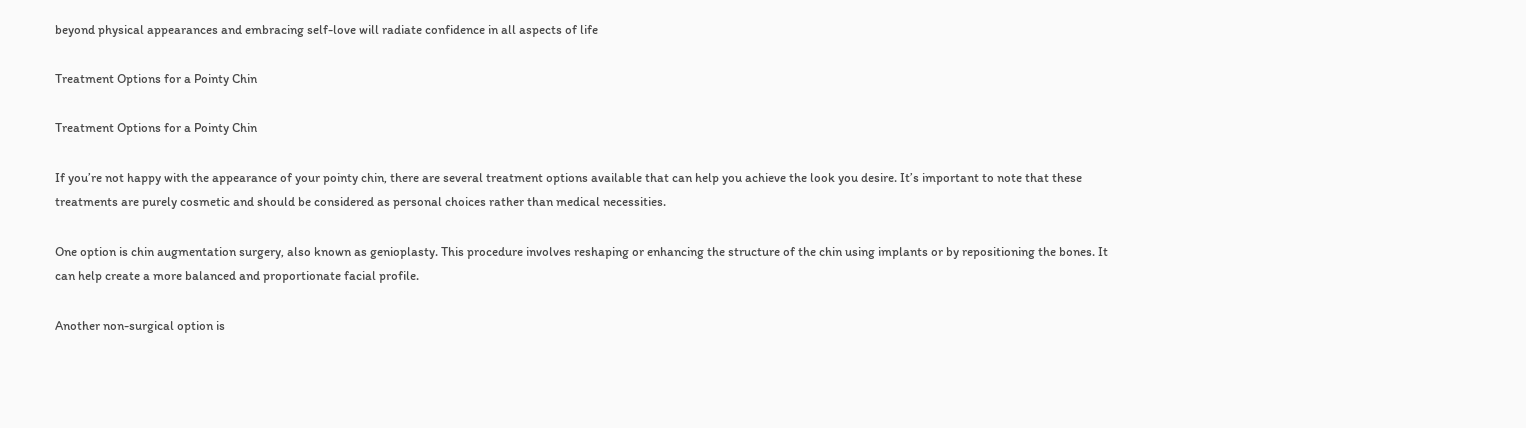beyond physical appearances and embracing self-love will radiate confidence in all aspects of life

Treatment Options for a Pointy Chin

Treatment Options for a Pointy Chin

If you’re not happy with the appearance of your pointy chin, there are several treatment options available that can help you achieve the look you desire. It’s important to note that these treatments are purely cosmetic and should be considered as personal choices rather than medical necessities.

One option is chin augmentation surgery, also known as genioplasty. This procedure involves reshaping or enhancing the structure of the chin using implants or by repositioning the bones. It can help create a more balanced and proportionate facial profile.

Another non-surgical option is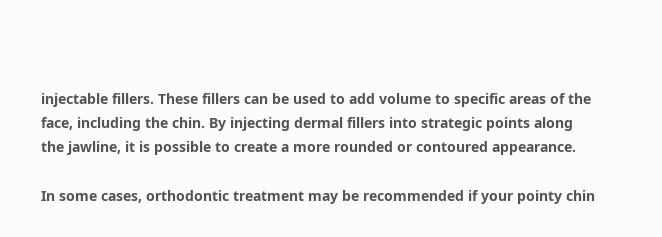injectable fillers. These fillers can be used to add volume to specific areas of the face, including the chin. By injecting dermal fillers into strategic points along the jawline, it is possible to create a more rounded or contoured appearance.

In some cases, orthodontic treatment may be recommended if your pointy chin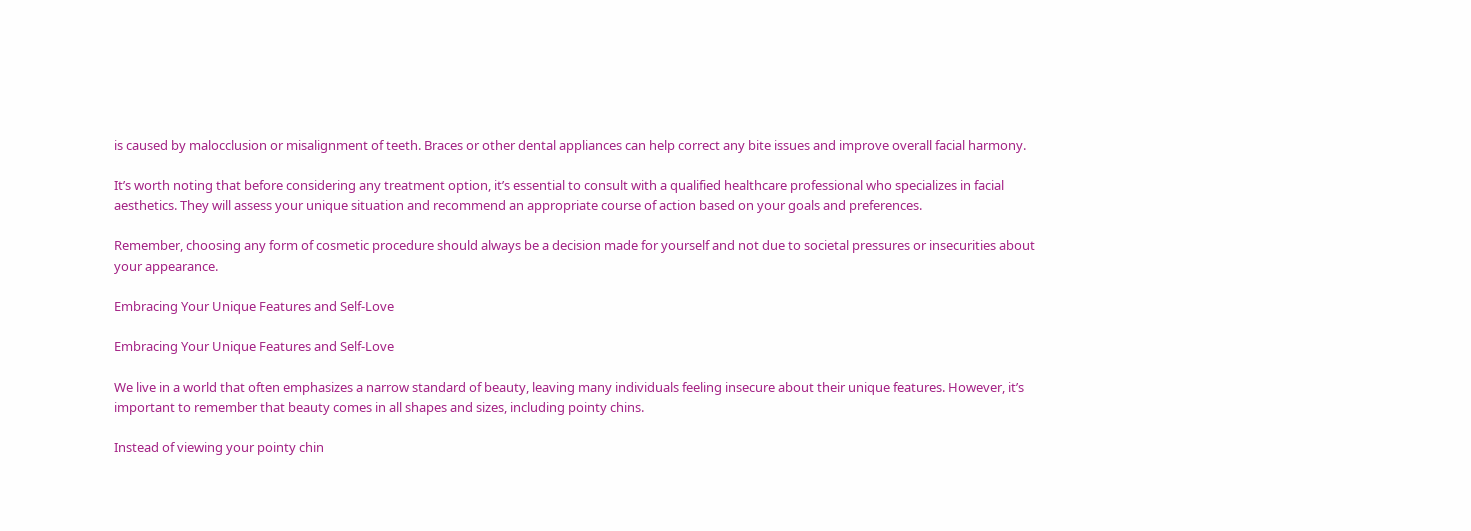is caused by malocclusion or misalignment of teeth. Braces or other dental appliances can help correct any bite issues and improve overall facial harmony.

It’s worth noting that before considering any treatment option, it’s essential to consult with a qualified healthcare professional who specializes in facial aesthetics. They will assess your unique situation and recommend an appropriate course of action based on your goals and preferences.

Remember, choosing any form of cosmetic procedure should always be a decision made for yourself and not due to societal pressures or insecurities about your appearance.

Embracing Your Unique Features and Self-Love

Embracing Your Unique Features and Self-Love

We live in a world that often emphasizes a narrow standard of beauty, leaving many individuals feeling insecure about their unique features. However, it’s important to remember that beauty comes in all shapes and sizes, including pointy chins.

Instead of viewing your pointy chin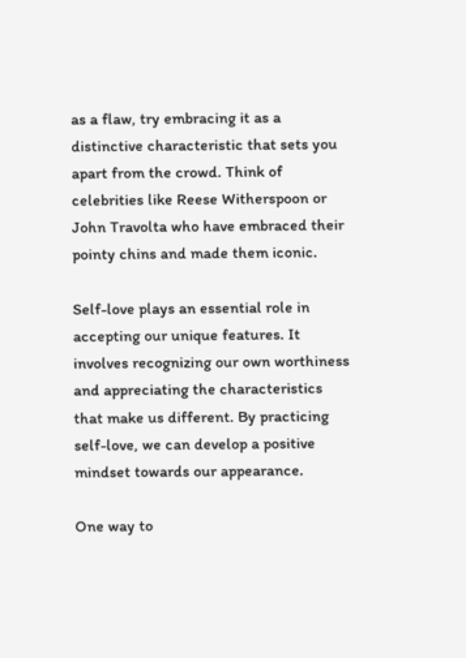as a flaw, try embracing it as a distinctive characteristic that sets you apart from the crowd. Think of celebrities like Reese Witherspoon or John Travolta who have embraced their pointy chins and made them iconic.

Self-love plays an essential role in accepting our unique features. It involves recognizing our own worthiness and appreciating the characteristics that make us different. By practicing self-love, we can develop a positive mindset towards our appearance.

One way to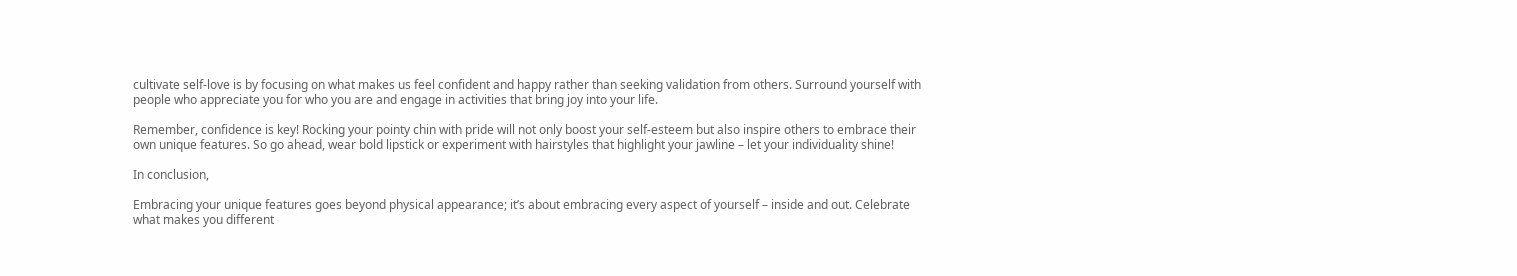cultivate self-love is by focusing on what makes us feel confident and happy rather than seeking validation from others. Surround yourself with people who appreciate you for who you are and engage in activities that bring joy into your life.

Remember, confidence is key! Rocking your pointy chin with pride will not only boost your self-esteem but also inspire others to embrace their own unique features. So go ahead, wear bold lipstick or experiment with hairstyles that highlight your jawline – let your individuality shine!

In conclusion,

Embracing your unique features goes beyond physical appearance; it’s about embracing every aspect of yourself – inside and out. Celebrate what makes you different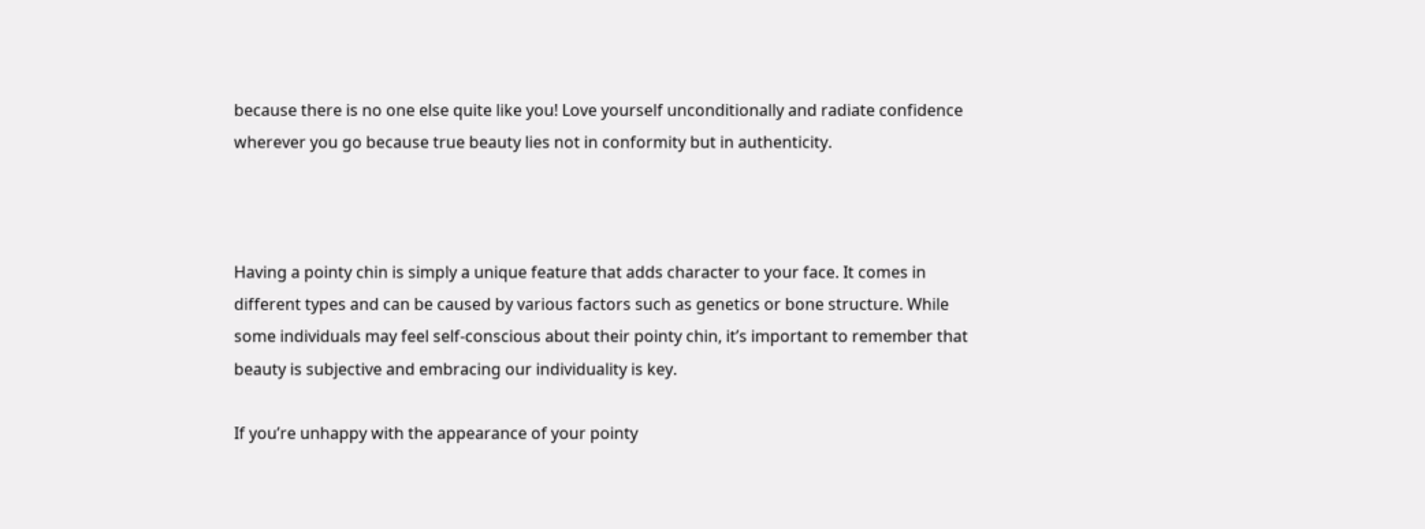because there is no one else quite like you! Love yourself unconditionally and radiate confidence wherever you go because true beauty lies not in conformity but in authenticity.



Having a pointy chin is simply a unique feature that adds character to your face. It comes in different types and can be caused by various factors such as genetics or bone structure. While some individuals may feel self-conscious about their pointy chin, it’s important to remember that beauty is subjective and embracing our individuality is key.

If you’re unhappy with the appearance of your pointy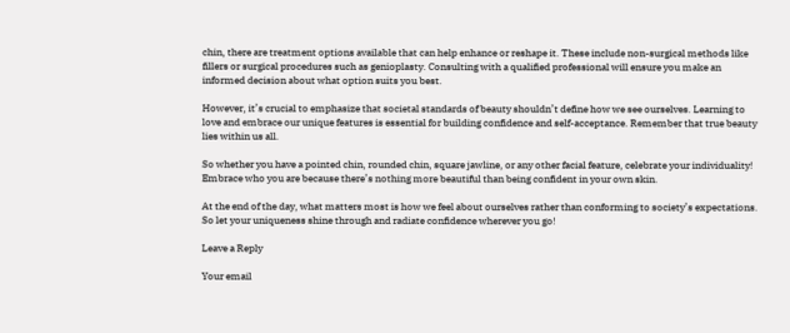chin, there are treatment options available that can help enhance or reshape it. These include non-surgical methods like fillers or surgical procedures such as genioplasty. Consulting with a qualified professional will ensure you make an informed decision about what option suits you best.

However, it’s crucial to emphasize that societal standards of beauty shouldn’t define how we see ourselves. Learning to love and embrace our unique features is essential for building confidence and self-acceptance. Remember that true beauty lies within us all.

So whether you have a pointed chin, rounded chin, square jawline, or any other facial feature, celebrate your individuality! Embrace who you are because there’s nothing more beautiful than being confident in your own skin.

At the end of the day, what matters most is how we feel about ourselves rather than conforming to society’s expectations. So let your uniqueness shine through and radiate confidence wherever you go!

Leave a Reply

Your email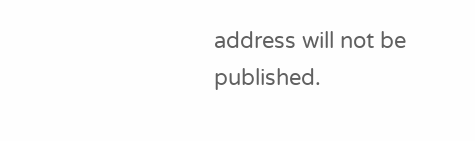address will not be published.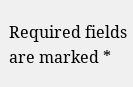Required fields are marked *